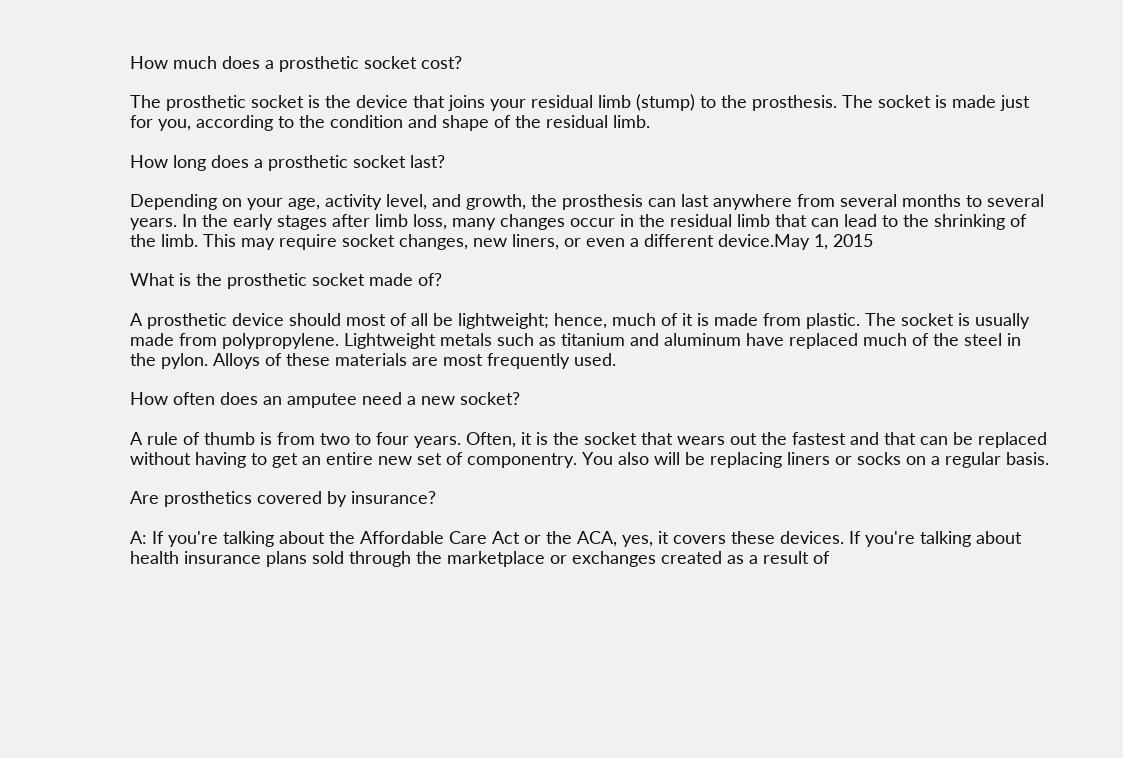How much does a prosthetic socket cost?

The prosthetic socket is the device that joins your residual limb (stump) to the prosthesis. The socket is made just for you, according to the condition and shape of the residual limb.

How long does a prosthetic socket last?

Depending on your age, activity level, and growth, the prosthesis can last anywhere from several months to several years. In the early stages after limb loss, many changes occur in the residual limb that can lead to the shrinking of the limb. This may require socket changes, new liners, or even a different device.May 1, 2015

What is the prosthetic socket made of?

A prosthetic device should most of all be lightweight; hence, much of it is made from plastic. The socket is usually made from polypropylene. Lightweight metals such as titanium and aluminum have replaced much of the steel in the pylon. Alloys of these materials are most frequently used.

How often does an amputee need a new socket?

A rule of thumb is from two to four years. Often, it is the socket that wears out the fastest and that can be replaced without having to get an entire new set of componentry. You also will be replacing liners or socks on a regular basis.

Are prosthetics covered by insurance?

A: If you're talking about the Affordable Care Act or the ACA, yes, it covers these devices. If you're talking about health insurance plans sold through the marketplace or exchanges created as a result of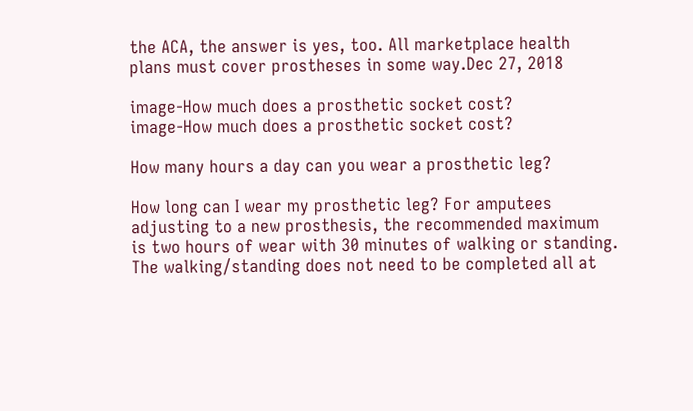the ACA, the answer is yes, too. All marketplace health plans must cover prostheses in some way.Dec 27, 2018

image-How much does a prosthetic socket cost?
image-How much does a prosthetic socket cost?

How many hours a day can you wear a prosthetic leg?

How long can I wear my prosthetic leg? For amputees adjusting to a new prosthesis, the recommended maximum is two hours of wear with 30 minutes of walking or standing. The walking/standing does not need to be completed all at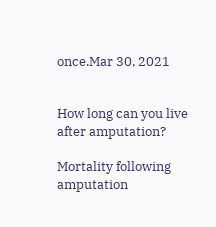once.Mar 30, 2021


How long can you live after amputation?

Mortality following amputation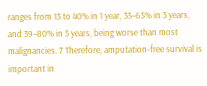ranges from 13 to 40% in 1 year, 35–65% in 3 years, and 39–80% in 5 years, being worse than most malignancies. 7 Therefore, amputation-free survival is important in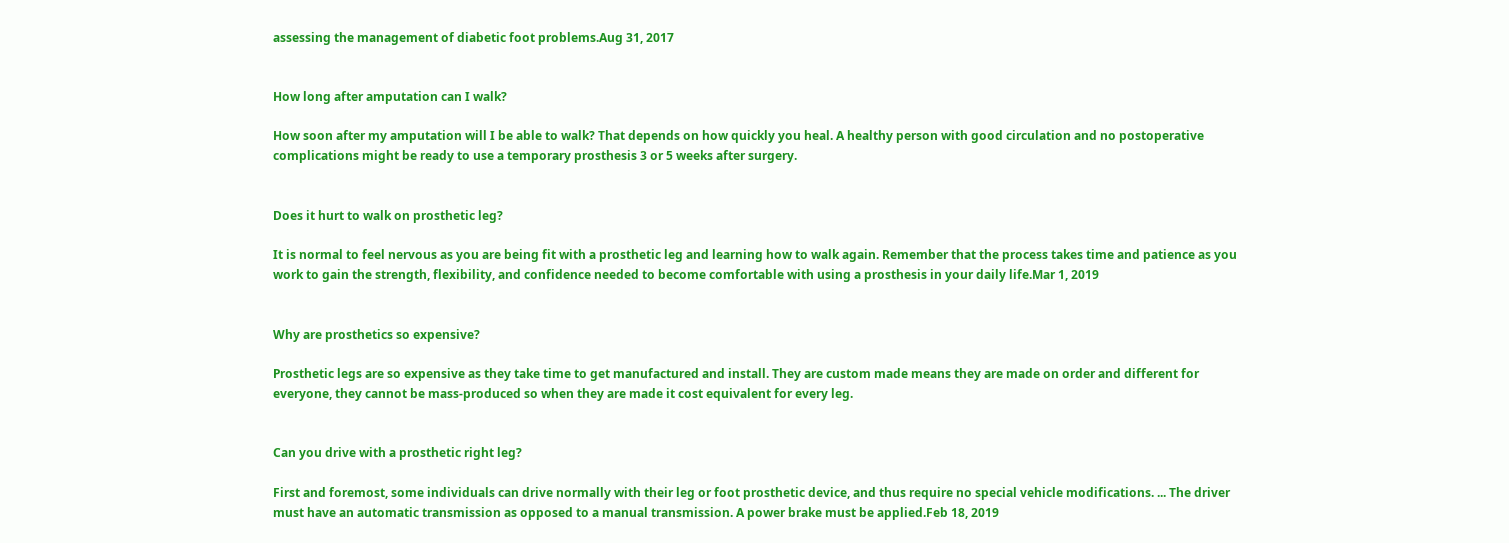assessing the management of diabetic foot problems.Aug 31, 2017


How long after amputation can I walk?

How soon after my amputation will I be able to walk? That depends on how quickly you heal. A healthy person with good circulation and no postoperative complications might be ready to use a temporary prosthesis 3 or 5 weeks after surgery.


Does it hurt to walk on prosthetic leg?

It is normal to feel nervous as you are being fit with a prosthetic leg and learning how to walk again. Remember that the process takes time and patience as you work to gain the strength, flexibility, and confidence needed to become comfortable with using a prosthesis in your daily life.Mar 1, 2019


Why are prosthetics so expensive?

Prosthetic legs are so expensive as they take time to get manufactured and install. They are custom made means they are made on order and different for everyone, they cannot be mass-produced so when they are made it cost equivalent for every leg.


Can you drive with a prosthetic right leg?

First and foremost, some individuals can drive normally with their leg or foot prosthetic device, and thus require no special vehicle modifications. ... The driver must have an automatic transmission as opposed to a manual transmission. A power brake must be applied.Feb 18, 2019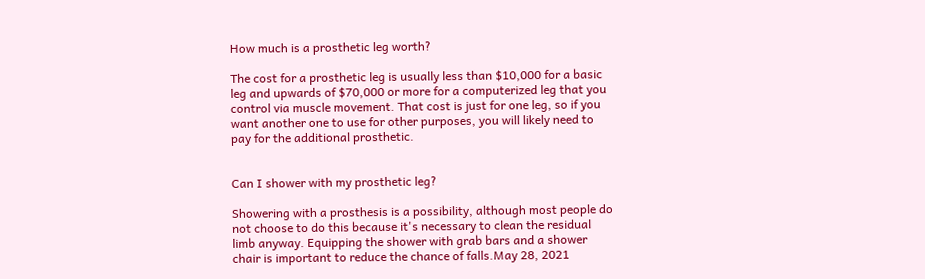How much is a prosthetic leg worth?

The cost for a prosthetic leg is usually less than $10,000 for a basic leg and upwards of $70,000 or more for a computerized leg that you control via muscle movement. That cost is just for one leg, so if you want another one to use for other purposes, you will likely need to pay for the additional prosthetic.


Can I shower with my prosthetic leg?

Showering with a prosthesis is a possibility, although most people do not choose to do this because it's necessary to clean the residual limb anyway. Equipping the shower with grab bars and a shower chair is important to reduce the chance of falls.May 28, 2021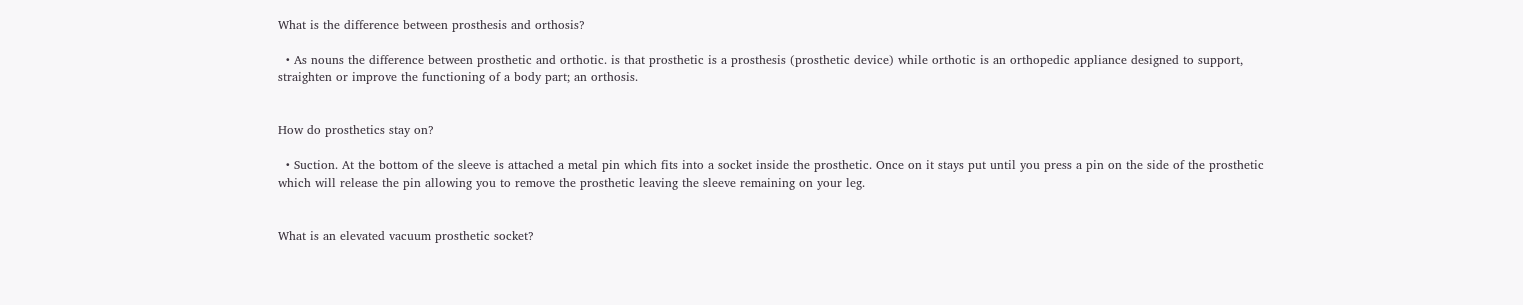What is the difference between prosthesis and orthosis?

  • As nouns the difference between prosthetic and orthotic. is that prosthetic is a prosthesis (prosthetic device) while orthotic is an orthopedic appliance designed to support, straighten or improve the functioning of a body part; an orthosis.


How do prosthetics stay on?

  • Suction. At the bottom of the sleeve is attached a metal pin which fits into a socket inside the prosthetic. Once on it stays put until you press a pin on the side of the prosthetic which will release the pin allowing you to remove the prosthetic leaving the sleeve remaining on your leg.


What is an elevated vacuum prosthetic socket?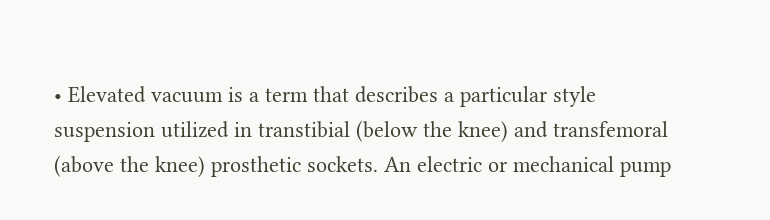• Elevated vacuum is a term that describes a particular style suspension utilized in transtibial (below the knee) and transfemoral (above the knee) prosthetic sockets. An electric or mechanical pump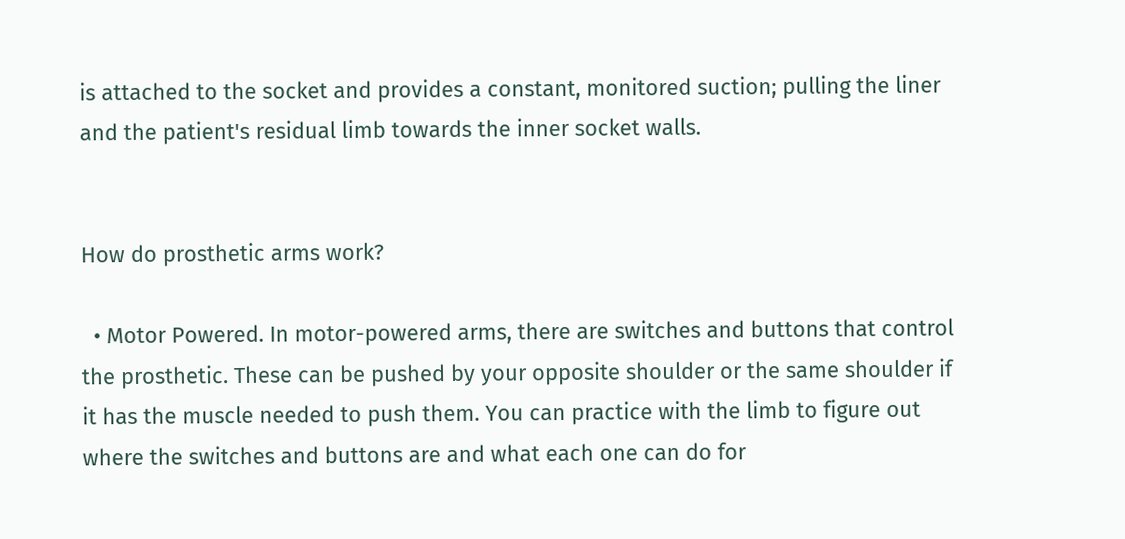is attached to the socket and provides a constant, monitored suction; pulling the liner and the patient's residual limb towards the inner socket walls.


How do prosthetic arms work?

  • Motor Powered. In motor-powered arms, there are switches and buttons that control the prosthetic. These can be pushed by your opposite shoulder or the same shoulder if it has the muscle needed to push them. You can practice with the limb to figure out where the switches and buttons are and what each one can do for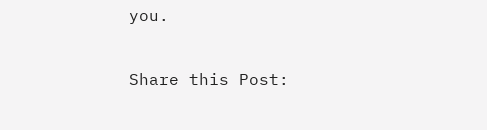you.

Share this Post: